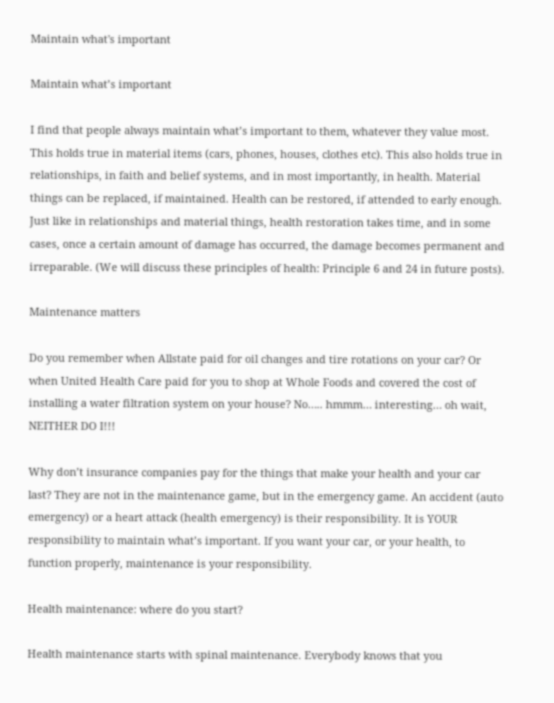Maintain what's important

Maintain what’s important

I find that people always maintain what’s important to them, whatever they value most. This holds true in material items (cars, phones, houses, clothes etc). This also holds true in relationships, in faith and belief systems, and in most importantly, in health. Material things can be replaced, if maintained. Health can be restored, if attended to early enough. Just like in relationships and material things, health restoration takes time, and in some cases, once a certain amount of damage has occurred, the damage becomes permanent and irreparable. (We will discuss these principles of health: Principle 6 and 24 in future posts).

Maintenance matters

Do you remember when Allstate paid for oil changes and tire rotations on your car? Or when United Health Care paid for you to shop at Whole Foods and covered the cost of installing a water filtration system on your house? No….. hmmm… interesting… oh wait, NEITHER DO I!!!

Why don’t insurance companies pay for the things that make your health and your car last? They are not in the maintenance game, but in the emergency game. An accident (auto emergency) or a heart attack (health emergency) is their responsibility. It is YOUR responsibility to maintain what’s important. If you want your car, or your health, to function properly, maintenance is your responsibility.

Health maintenance: where do you start?

Health maintenance starts with spinal maintenance. Everybody knows that you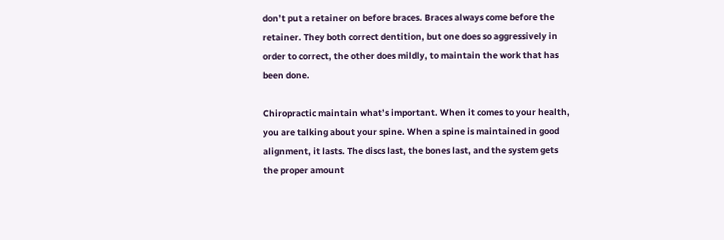don’t put a retainer on before braces. Braces always come before the retainer. They both correct dentition, but one does so aggressively in order to correct, the other does mildly, to maintain the work that has been done.

Chiropractic maintain what’s important. When it comes to your health, you are talking about your spine. When a spine is maintained in good alignment, it lasts. The discs last, the bones last, and the system gets the proper amount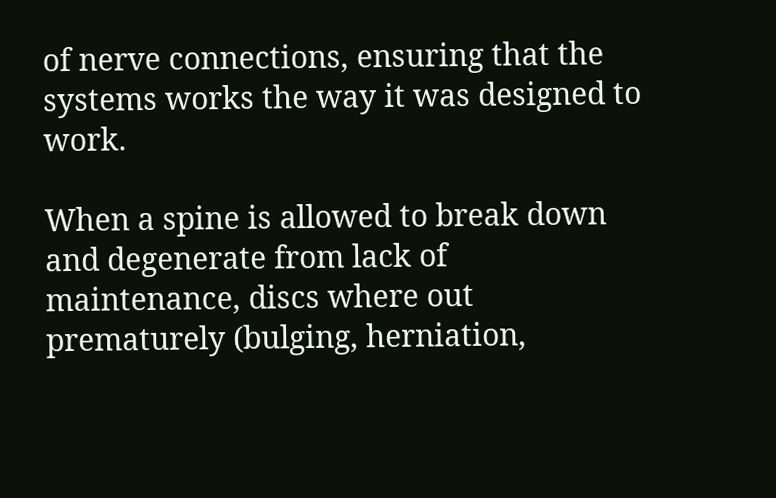of nerve connections, ensuring that the systems works the way it was designed to work.

When a spine is allowed to break down and degenerate from lack of maintenance, discs where out prematurely (bulging, herniation,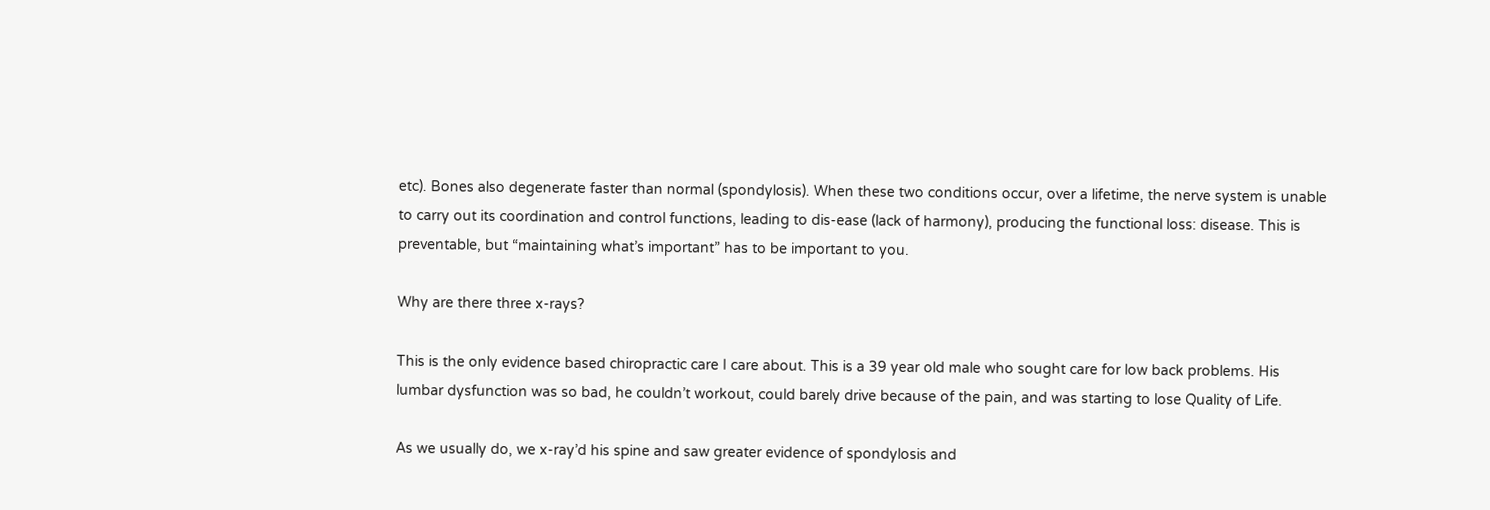etc). Bones also degenerate faster than normal (spondylosis). When these two conditions occur, over a lifetime, the nerve system is unable to carry out its coordination and control functions, leading to dis-ease (lack of harmony), producing the functional loss: disease. This is preventable, but “maintaining what’s important” has to be important to you.

Why are there three x-rays?

This is the only evidence based chiropractic care I care about. This is a 39 year old male who sought care for low back problems. His lumbar dysfunction was so bad, he couldn’t workout, could barely drive because of the pain, and was starting to lose Quality of Life.

As we usually do, we x-ray’d his spine and saw greater evidence of spondylosis and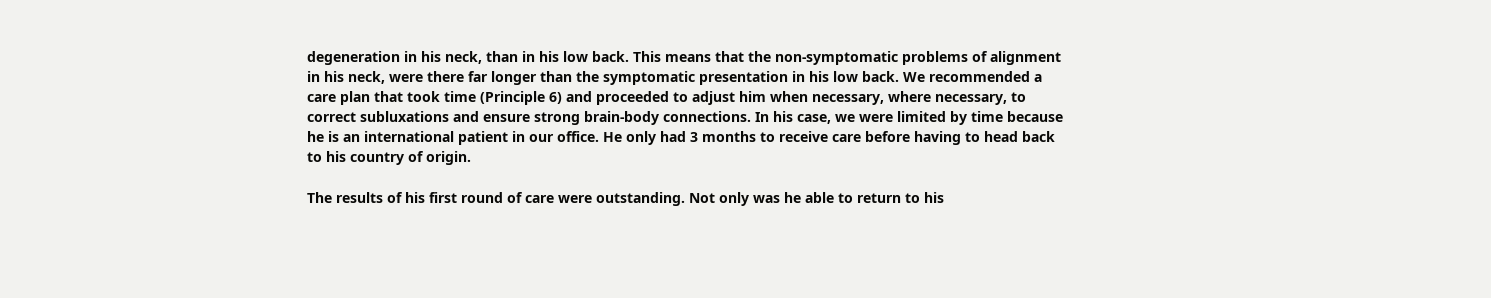degeneration in his neck, than in his low back. This means that the non-symptomatic problems of alignment in his neck, were there far longer than the symptomatic presentation in his low back. We recommended a care plan that took time (Principle 6) and proceeded to adjust him when necessary, where necessary, to correct subluxations and ensure strong brain-body connections. In his case, we were limited by time because he is an international patient in our office. He only had 3 months to receive care before having to head back to his country of origin.

The results of his first round of care were outstanding. Not only was he able to return to his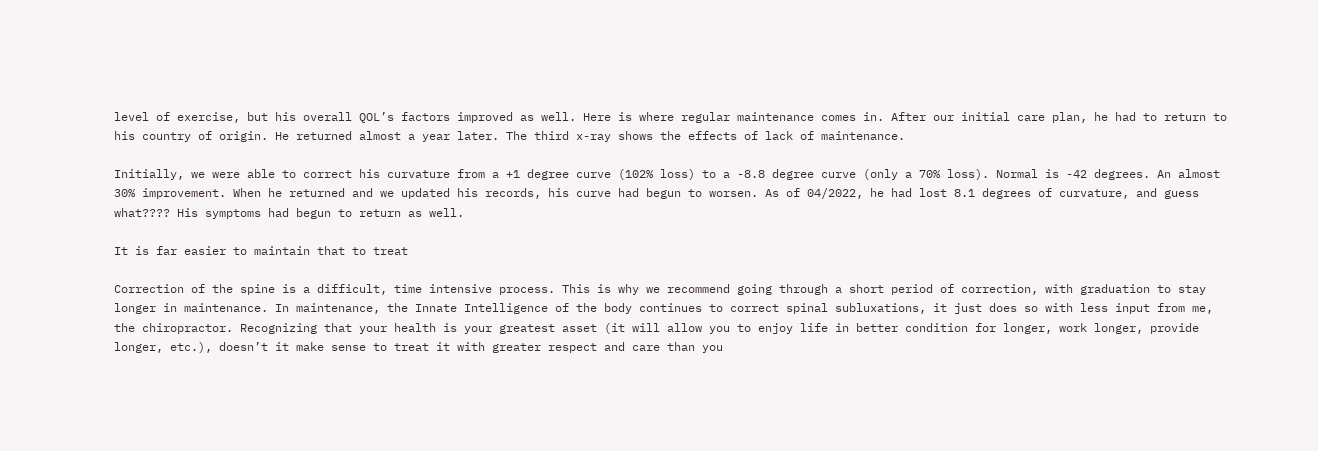level of exercise, but his overall QOL’s factors improved as well. Here is where regular maintenance comes in. After our initial care plan, he had to return to his country of origin. He returned almost a year later. The third x-ray shows the effects of lack of maintenance.

Initially, we were able to correct his curvature from a +1 degree curve (102% loss) to a -8.8 degree curve (only a 70% loss). Normal is -42 degrees. An almost 30% improvement. When he returned and we updated his records, his curve had begun to worsen. As of 04/2022, he had lost 8.1 degrees of curvature, and guess what???? His symptoms had begun to return as well.

It is far easier to maintain that to treat

Correction of the spine is a difficult, time intensive process. This is why we recommend going through a short period of correction, with graduation to stay longer in maintenance. In maintenance, the Innate Intelligence of the body continues to correct spinal subluxations, it just does so with less input from me, the chiropractor. Recognizing that your health is your greatest asset (it will allow you to enjoy life in better condition for longer, work longer, provide longer, etc.), doesn’t it make sense to treat it with greater respect and care than you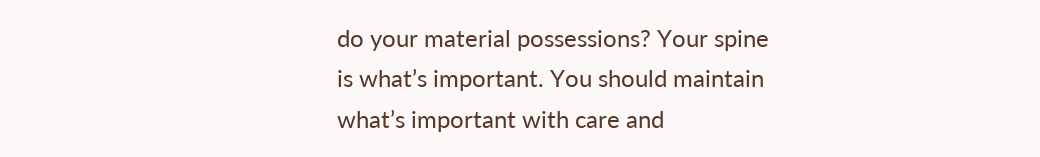do your material possessions? Your spine is what’s important. You should maintain what’s important with care and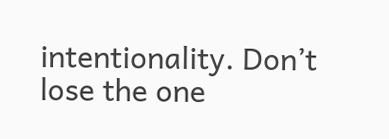intentionality. Don’t lose the one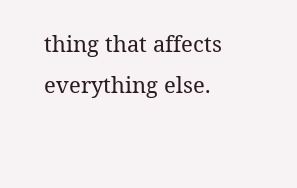thing that affects everything else.